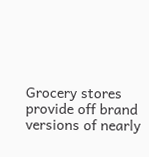Grocery stores provide off brand versions of nearly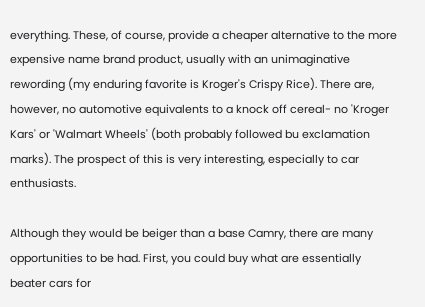everything. These, of course, provide a cheaper alternative to the more expensive name brand product, usually with an unimaginative rewording (my enduring favorite is Kroger's Crispy Rice). There are, however, no automotive equivalents to a knock off cereal- no 'Kroger Kars' or 'Walmart Wheels' (both probably followed bu exclamation marks). The prospect of this is very interesting, especially to car enthusiasts.

Although they would be beiger than a base Camry, there are many opportunities to be had. First, you could buy what are essentially beater cars for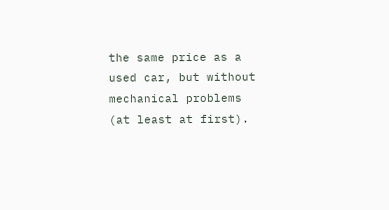the same price as a used car, but without mechanical problems (at least at first).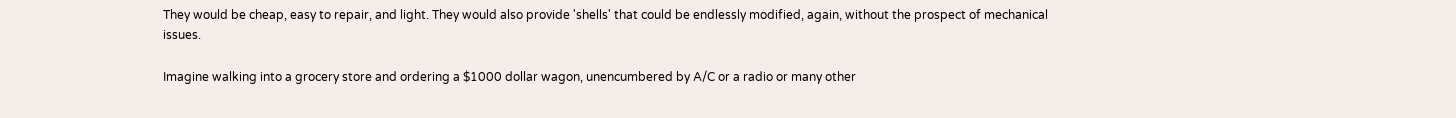They would be cheap, easy to repair, and light. They would also provide 'shells' that could be endlessly modified, again, without the prospect of mechanical issues.

Imagine walking into a grocery store and ordering a $1000 dollar wagon, unencumbered by A/C or a radio or many other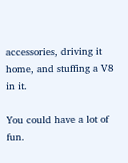accessories, driving it home, and stuffing a V8 in it.

You could have a lot of fun.